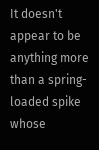It doesn't appear to be anything more than a spring-loaded spike whose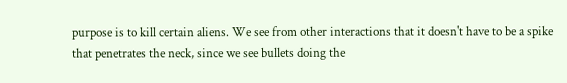purpose is to kill certain aliens. We see from other interactions that it doesn't have to be a spike that penetrates the neck, since we see bullets doing the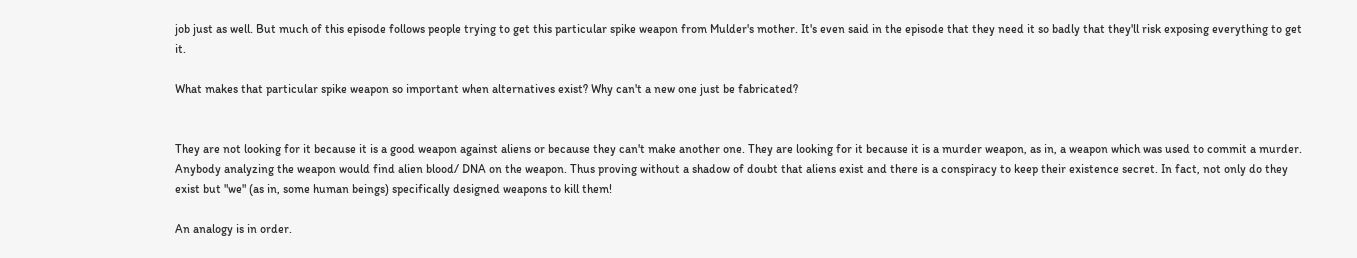job just as well. But much of this episode follows people trying to get this particular spike weapon from Mulder's mother. It's even said in the episode that they need it so badly that they'll risk exposing everything to get it.

What makes that particular spike weapon so important when alternatives exist? Why can't a new one just be fabricated?


They are not looking for it because it is a good weapon against aliens or because they can't make another one. They are looking for it because it is a murder weapon, as in, a weapon which was used to commit a murder. Anybody analyzing the weapon would find alien blood/ DNA on the weapon. Thus proving without a shadow of doubt that aliens exist and there is a conspiracy to keep their existence secret. In fact, not only do they exist but "we" (as in, some human beings) specifically designed weapons to kill them!

An analogy is in order.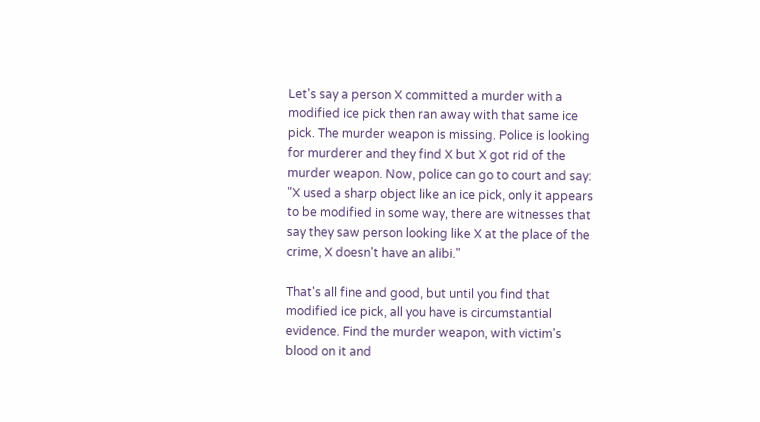Let's say a person X committed a murder with a modified ice pick then ran away with that same ice pick. The murder weapon is missing. Police is looking for murderer and they find X but X got rid of the murder weapon. Now, police can go to court and say: "X used a sharp object like an ice pick, only it appears to be modified in some way, there are witnesses that say they saw person looking like X at the place of the crime, X doesn't have an alibi."

That's all fine and good, but until you find that modified ice pick, all you have is circumstantial evidence. Find the murder weapon, with victim's blood on it and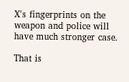X's fingerprints on the weapon and police will have much stronger case.

That is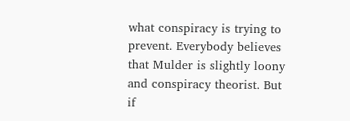what conspiracy is trying to prevent. Everybody believes that Mulder is slightly loony and conspiracy theorist. But if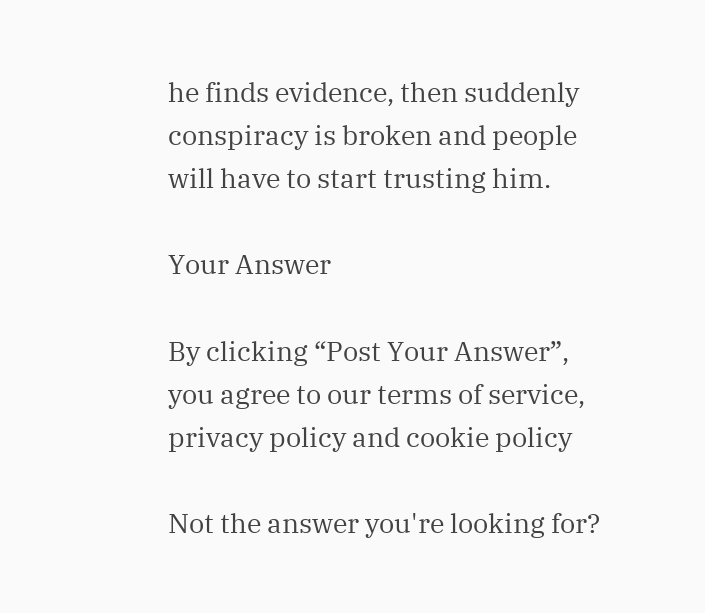he finds evidence, then suddenly conspiracy is broken and people will have to start trusting him.

Your Answer

By clicking “Post Your Answer”, you agree to our terms of service, privacy policy and cookie policy

Not the answer you're looking for?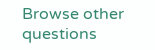Browse other questions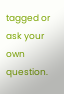tagged or ask your own question.